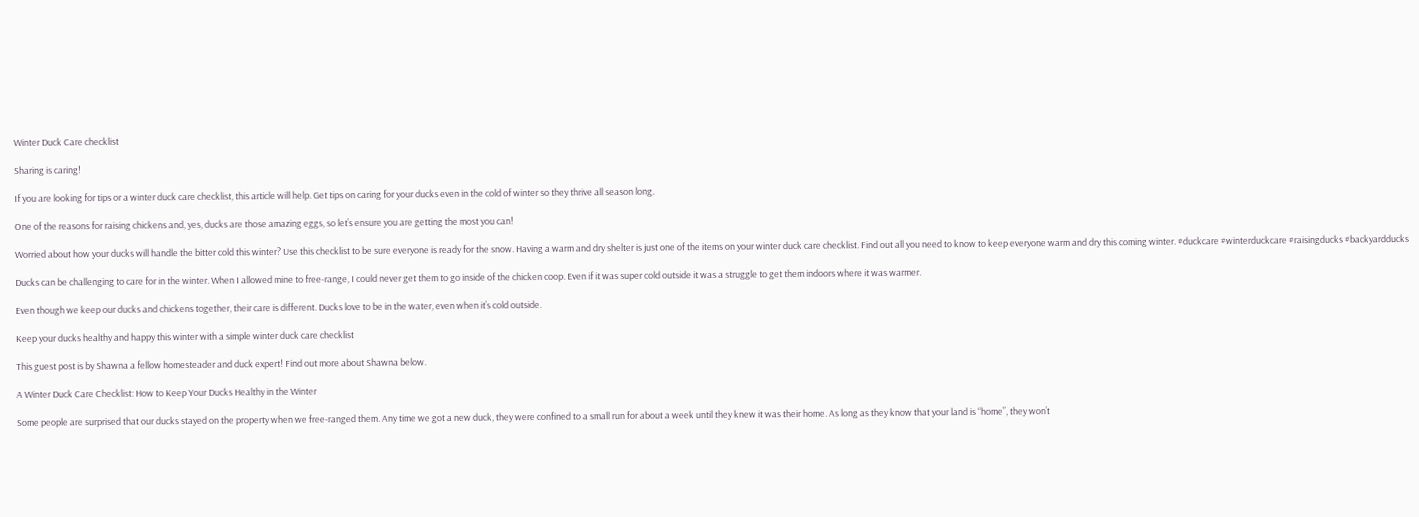Winter Duck Care checklist

Sharing is caring!

If you are looking for tips or a winter duck care checklist, this article will help. Get tips on caring for your ducks even in the cold of winter so they thrive all season long.

One of the reasons for raising chickens and, yes, ducks are those amazing eggs, so let’s ensure you are getting the most you can!

Worried about how your ducks will handle the bitter cold this winter? Use this checklist to be sure everyone is ready for the snow. Having a warm and dry shelter is just one of the items on your winter duck care checklist. Find out all you need to know to keep everyone warm and dry this coming winter. #duckcare #winterduckcare #raisingducks #backyardducks

Ducks can be challenging to care for in the winter. When I allowed mine to free-range, I could never get them to go inside of the chicken coop. Even if it was super cold outside it was a struggle to get them indoors where it was warmer.

Even though we keep our ducks and chickens together, their care is different. Ducks love to be in the water, even when it’s cold outside.

Keep your ducks healthy and happy this winter with a simple winter duck care checklist

This guest post is by Shawna a fellow homesteader and duck expert! Find out more about Shawna below.

A Winter Duck Care Checklist: How to Keep Your Ducks Healthy in the Winter

Some people are surprised that our ducks stayed on the property when we free-ranged them. Any time we got a new duck, they were confined to a small run for about a week until they knew it was their home. As long as they know that your land is “home”, they won’t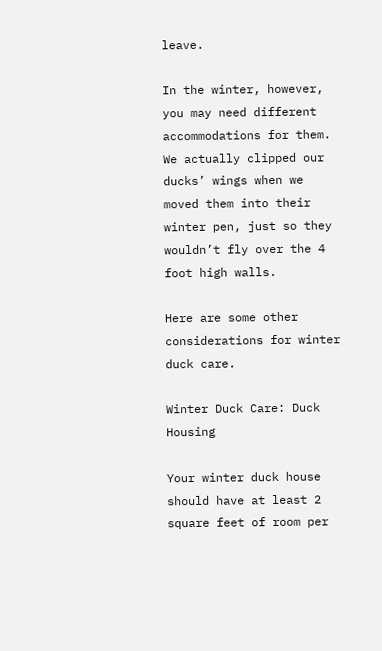leave.

In the winter, however, you may need different accommodations for them. We actually clipped our ducks’ wings when we moved them into their winter pen, just so they wouldn’t fly over the 4 foot high walls.

Here are some other considerations for winter duck care.

Winter Duck Care: Duck Housing

Your winter duck house should have at least 2 square feet of room per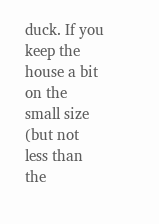duck. If you keep the house a bit on the small size (but not less than the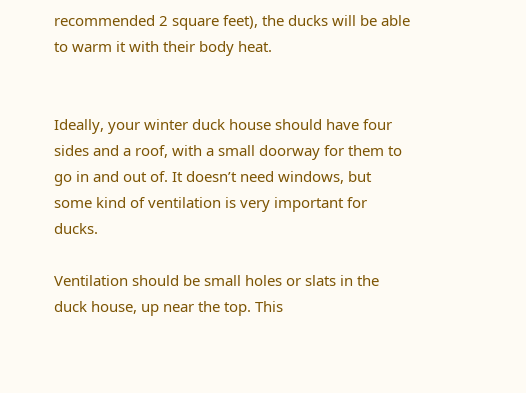recommended 2 square feet), the ducks will be able to warm it with their body heat.


Ideally, your winter duck house should have four sides and a roof, with a small doorway for them to go in and out of. It doesn’t need windows, but some kind of ventilation is very important for ducks.

Ventilation should be small holes or slats in the duck house, up near the top. This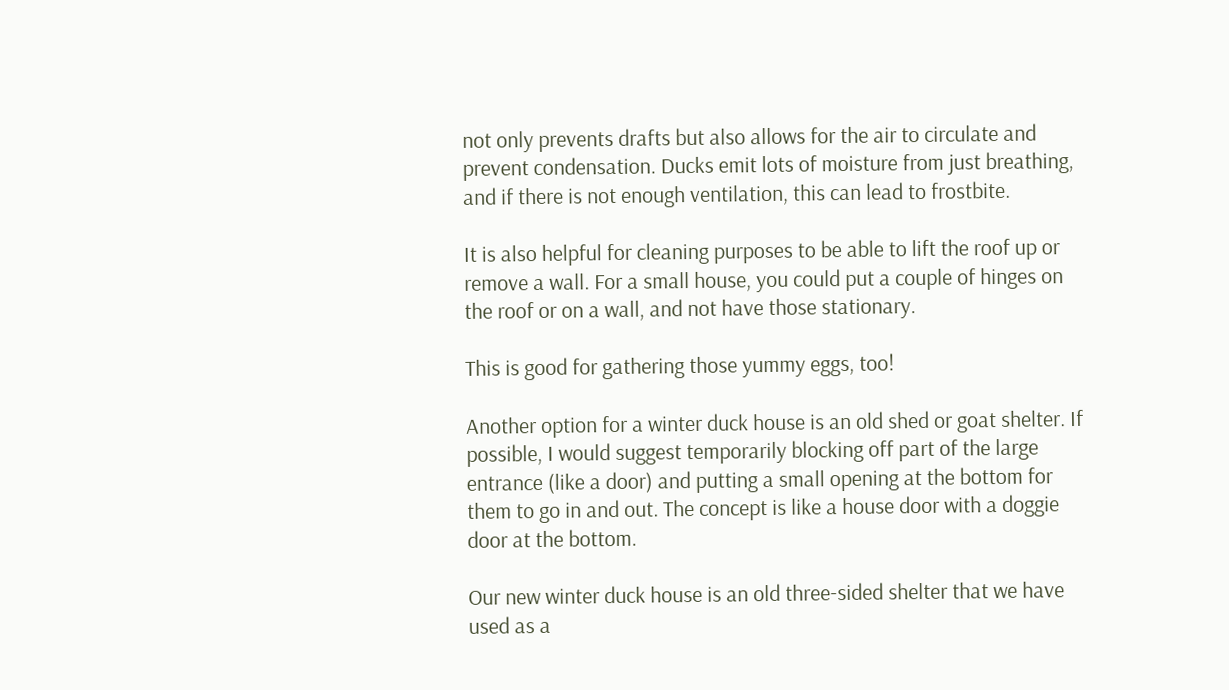not only prevents drafts but also allows for the air to circulate and prevent condensation. Ducks emit lots of moisture from just breathing, and if there is not enough ventilation, this can lead to frostbite.

It is also helpful for cleaning purposes to be able to lift the roof up or remove a wall. For a small house, you could put a couple of hinges on the roof or on a wall, and not have those stationary.

This is good for gathering those yummy eggs, too!

Another option for a winter duck house is an old shed or goat shelter. If possible, I would suggest temporarily blocking off part of the large entrance (like a door) and putting a small opening at the bottom for them to go in and out. The concept is like a house door with a doggie door at the bottom.

Our new winter duck house is an old three-sided shelter that we have used as a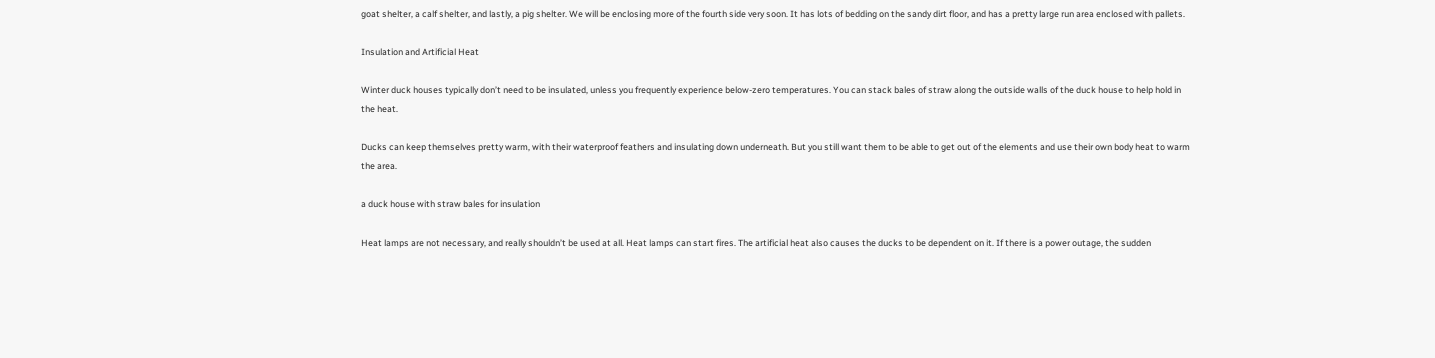goat shelter, a calf shelter, and lastly, a pig shelter. We will be enclosing more of the fourth side very soon. It has lots of bedding on the sandy dirt floor, and has a pretty large run area enclosed with pallets.

Insulation and Artificial Heat

Winter duck houses typically don’t need to be insulated, unless you frequently experience below-zero temperatures. You can stack bales of straw along the outside walls of the duck house to help hold in the heat.

Ducks can keep themselves pretty warm, with their waterproof feathers and insulating down underneath. But you still want them to be able to get out of the elements and use their own body heat to warm the area.

a duck house with straw bales for insulation

Heat lamps are not necessary, and really shouldn’t be used at all. Heat lamps can start fires. The artificial heat also causes the ducks to be dependent on it. If there is a power outage, the sudden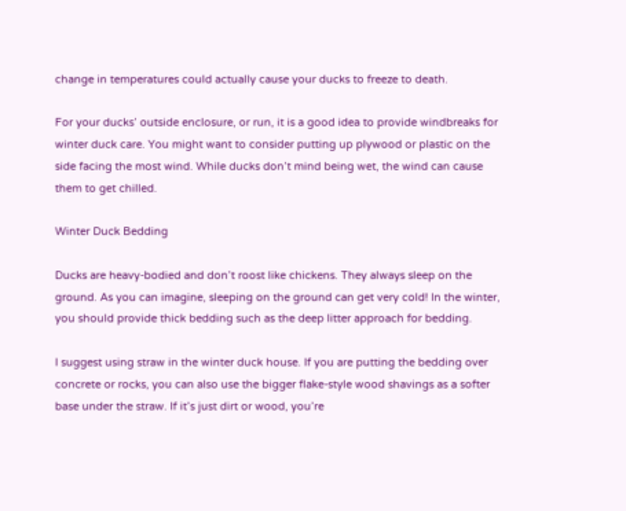change in temperatures could actually cause your ducks to freeze to death.

For your ducks’ outside enclosure, or run, it is a good idea to provide windbreaks for winter duck care. You might want to consider putting up plywood or plastic on the side facing the most wind. While ducks don’t mind being wet, the wind can cause them to get chilled.

Winter Duck Bedding

Ducks are heavy-bodied and don’t roost like chickens. They always sleep on the ground. As you can imagine, sleeping on the ground can get very cold! In the winter, you should provide thick bedding such as the deep litter approach for bedding.

I suggest using straw in the winter duck house. If you are putting the bedding over concrete or rocks, you can also use the bigger flake-style wood shavings as a softer base under the straw. If it’s just dirt or wood, you’re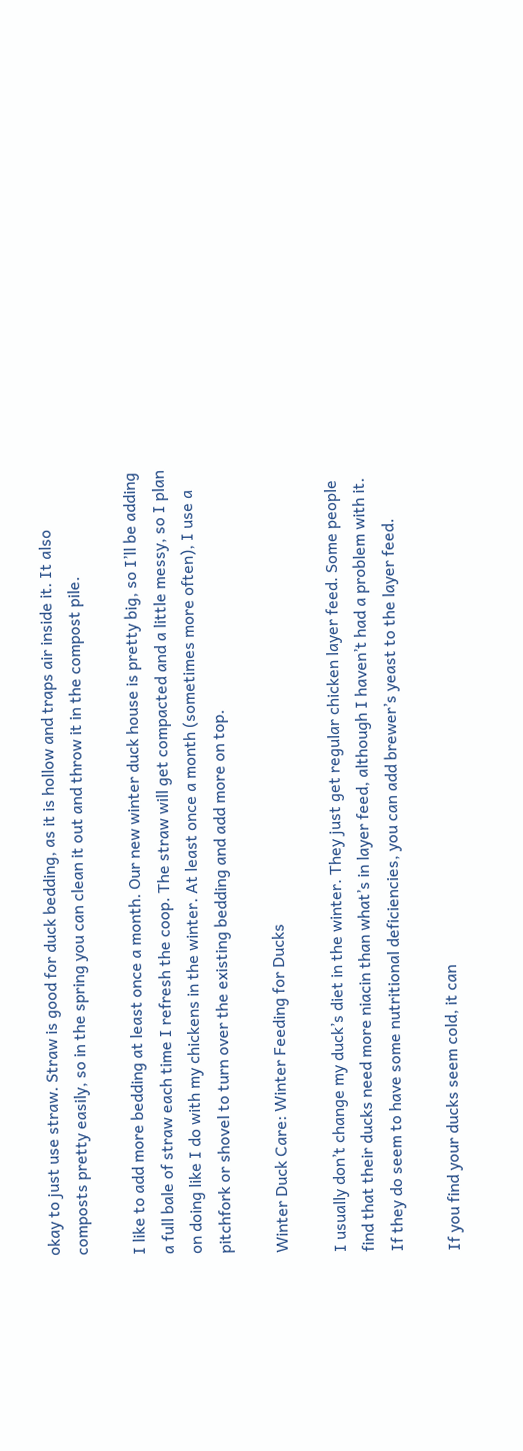okay to just use straw. Straw is good for duck bedding, as it is hollow and traps air inside it. It also composts pretty easily, so in the spring you can clean it out and throw it in the compost pile.

I like to add more bedding at least once a month. Our new winter duck house is pretty big, so I’ll be adding a full bale of straw each time I refresh the coop. The straw will get compacted and a little messy, so I plan on doing like I do with my chickens in the winter. At least once a month (sometimes more often), I use a pitchfork or shovel to turn over the existing bedding and add more on top.

Winter Duck Care: Winter Feeding for Ducks

I usually don’t change my duck’s diet in the winter. They just get regular chicken layer feed. Some people find that their ducks need more niacin than what’s in layer feed, although I haven’t had a problem with it. If they do seem to have some nutritional deficiencies, you can add brewer’s yeast to the layer feed.

If you find your ducks seem cold, it can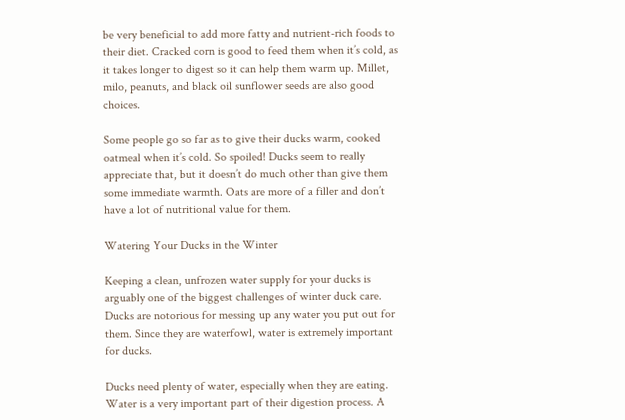be very beneficial to add more fatty and nutrient-rich foods to their diet. Cracked corn is good to feed them when it’s cold, as it takes longer to digest so it can help them warm up. Millet, milo, peanuts, and black oil sunflower seeds are also good choices.

Some people go so far as to give their ducks warm, cooked oatmeal when it’s cold. So spoiled! Ducks seem to really appreciate that, but it doesn’t do much other than give them some immediate warmth. Oats are more of a filler and don’t have a lot of nutritional value for them.

Watering Your Ducks in the Winter

Keeping a clean, unfrozen water supply for your ducks is arguably one of the biggest challenges of winter duck care. Ducks are notorious for messing up any water you put out for them. Since they are waterfowl, water is extremely important for ducks.

Ducks need plenty of water, especially when they are eating. Water is a very important part of their digestion process. A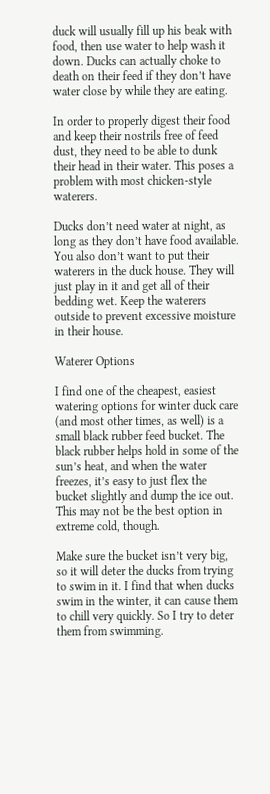duck will usually fill up his beak with food, then use water to help wash it down. Ducks can actually choke to death on their feed if they don’t have water close by while they are eating.

In order to properly digest their food and keep their nostrils free of feed dust, they need to be able to dunk their head in their water. This poses a problem with most chicken-style waterers.

Ducks don’t need water at night, as long as they don’t have food available. You also don’t want to put their waterers in the duck house. They will just play in it and get all of their bedding wet. Keep the waterers outside to prevent excessive moisture in their house.

Waterer Options

I find one of the cheapest, easiest watering options for winter duck care (and most other times, as well) is a small black rubber feed bucket. The black rubber helps hold in some of the sun’s heat, and when the water freezes, it’s easy to just flex the bucket slightly and dump the ice out. This may not be the best option in extreme cold, though.

Make sure the bucket isn’t very big, so it will deter the ducks from trying to swim in it. I find that when ducks swim in the winter, it can cause them to chill very quickly. So I try to deter them from swimming.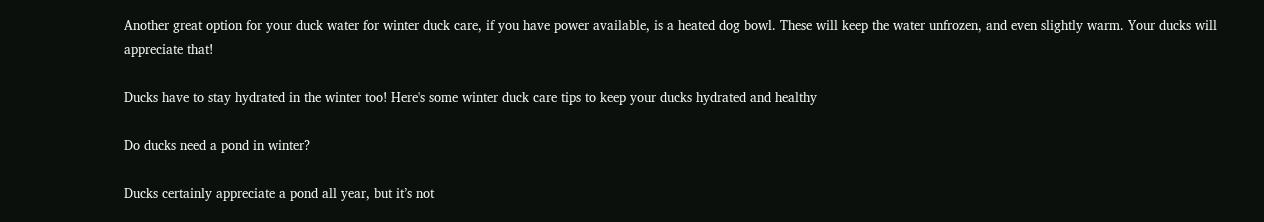Another great option for your duck water for winter duck care, if you have power available, is a heated dog bowl. These will keep the water unfrozen, and even slightly warm. Your ducks will appreciate that!

Ducks have to stay hydrated in the winter too! Here's some winter duck care tips to keep your ducks hydrated and healthy

Do ducks need a pond in winter?

Ducks certainly appreciate a pond all year, but it’s not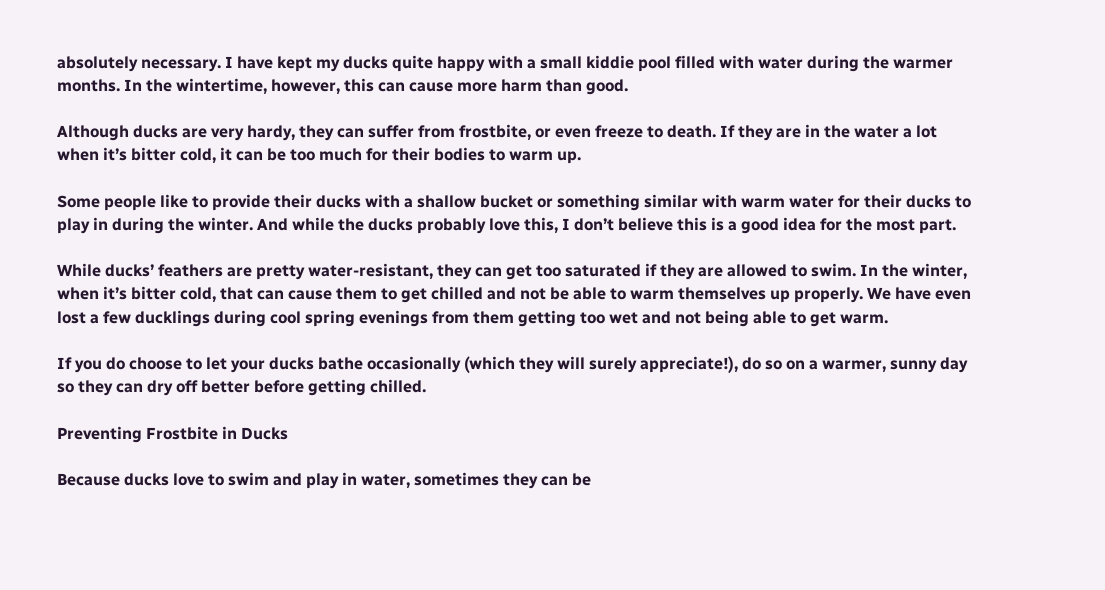absolutely necessary. I have kept my ducks quite happy with a small kiddie pool filled with water during the warmer months. In the wintertime, however, this can cause more harm than good.

Although ducks are very hardy, they can suffer from frostbite, or even freeze to death. If they are in the water a lot when it’s bitter cold, it can be too much for their bodies to warm up.

Some people like to provide their ducks with a shallow bucket or something similar with warm water for their ducks to play in during the winter. And while the ducks probably love this, I don’t believe this is a good idea for the most part.

While ducks’ feathers are pretty water-resistant, they can get too saturated if they are allowed to swim. In the winter, when it’s bitter cold, that can cause them to get chilled and not be able to warm themselves up properly. We have even lost a few ducklings during cool spring evenings from them getting too wet and not being able to get warm.

If you do choose to let your ducks bathe occasionally (which they will surely appreciate!), do so on a warmer, sunny day so they can dry off better before getting chilled.

Preventing Frostbite in Ducks

Because ducks love to swim and play in water, sometimes they can be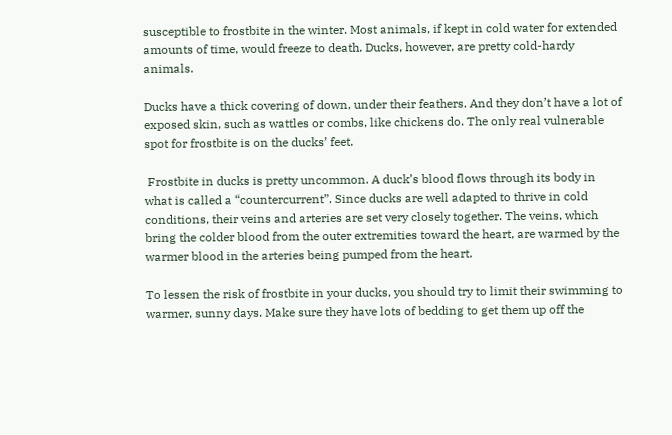susceptible to frostbite in the winter. Most animals, if kept in cold water for extended amounts of time, would freeze to death. Ducks, however, are pretty cold-hardy animals.

Ducks have a thick covering of down, under their feathers. And they don’t have a lot of exposed skin, such as wattles or combs, like chickens do. The only real vulnerable spot for frostbite is on the ducks’ feet.

 Frostbite in ducks is pretty uncommon. A duck’s blood flows through its body in what is called a “countercurrent”. Since ducks are well adapted to thrive in cold conditions, their veins and arteries are set very closely together. The veins, which bring the colder blood from the outer extremities toward the heart, are warmed by the warmer blood in the arteries being pumped from the heart.

To lessen the risk of frostbite in your ducks, you should try to limit their swimming to warmer, sunny days. Make sure they have lots of bedding to get them up off the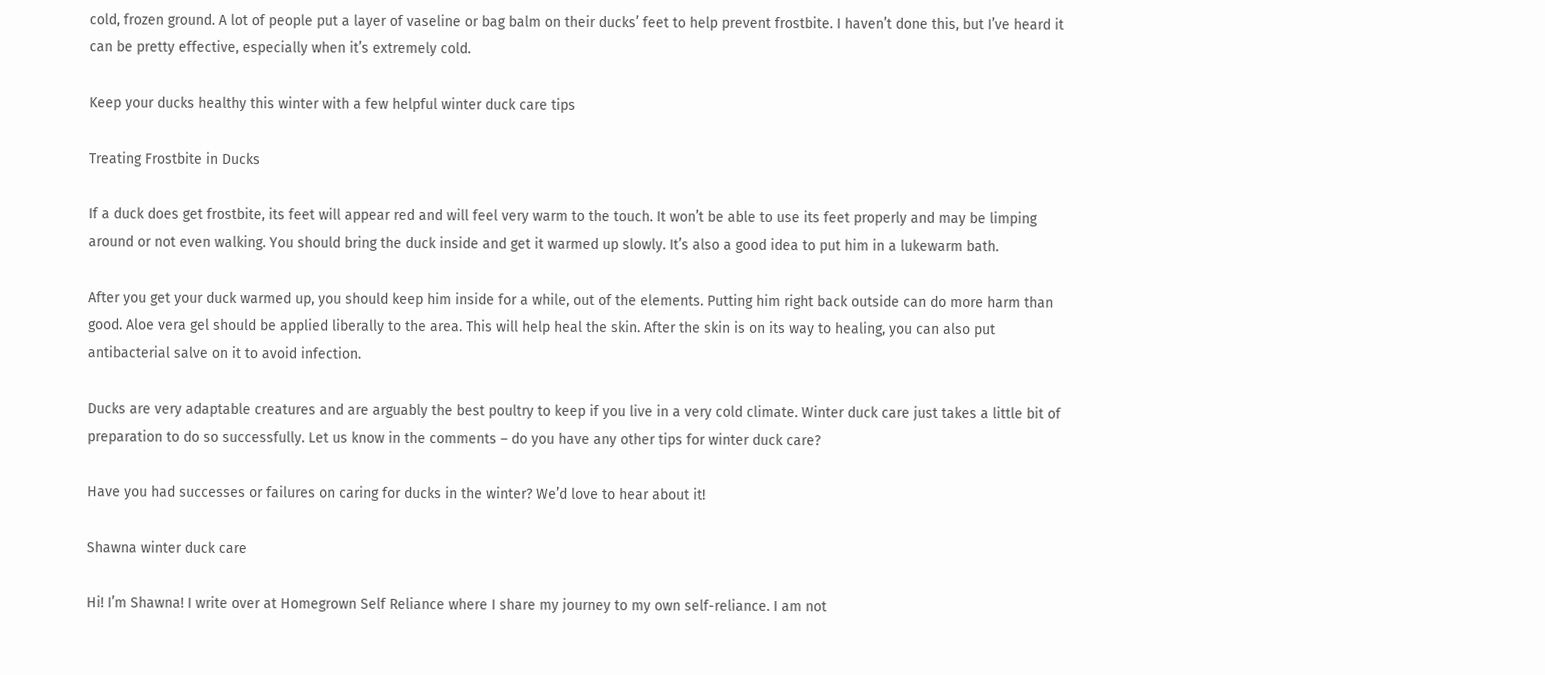cold, frozen ground. A lot of people put a layer of vaseline or bag balm on their ducks’ feet to help prevent frostbite. I haven’t done this, but I’ve heard it can be pretty effective, especially when it’s extremely cold.

Keep your ducks healthy this winter with a few helpful winter duck care tips

Treating Frostbite in Ducks

If a duck does get frostbite, its feet will appear red and will feel very warm to the touch. It won’t be able to use its feet properly and may be limping around or not even walking. You should bring the duck inside and get it warmed up slowly. It’s also a good idea to put him in a lukewarm bath.

After you get your duck warmed up, you should keep him inside for a while, out of the elements. Putting him right back outside can do more harm than good. Aloe vera gel should be applied liberally to the area. This will help heal the skin. After the skin is on its way to healing, you can also put antibacterial salve on it to avoid infection.

Ducks are very adaptable creatures and are arguably the best poultry to keep if you live in a very cold climate. Winter duck care just takes a little bit of preparation to do so successfully. Let us know in the comments – do you have any other tips for winter duck care?

Have you had successes or failures on caring for ducks in the winter? We’d love to hear about it!

Shawna winter duck care

Hi! I’m Shawna! I write over at Homegrown Self Reliance where I share my journey to my own self-reliance. I am not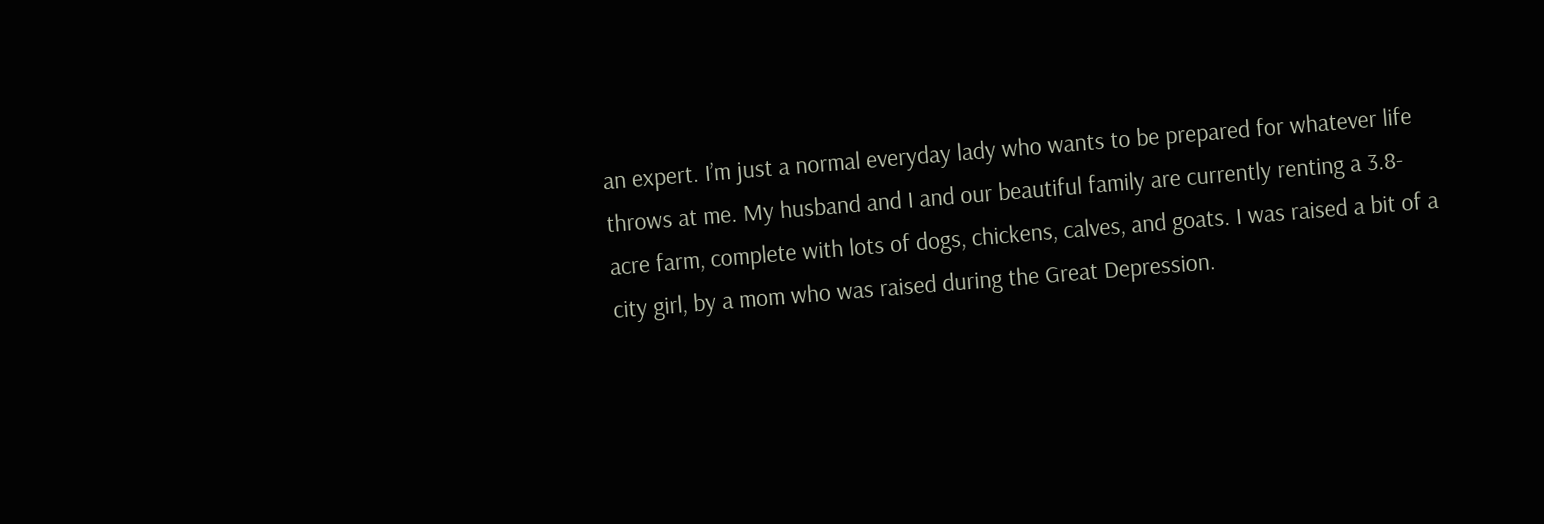an expert. I’m just a normal everyday lady who wants to be prepared for whatever life throws at me. My husband and I and our beautiful family are currently renting a 3.8-acre farm, complete with lots of dogs, chickens, calves, and goats. I was raised a bit of a city girl, by a mom who was raised during the Great Depression.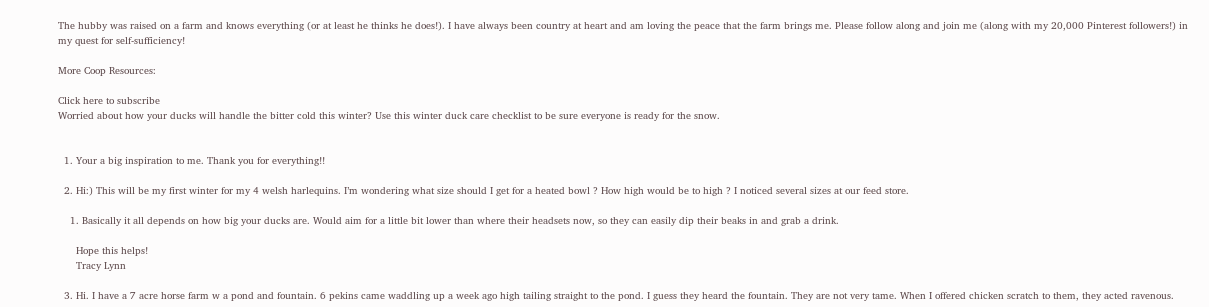The hubby was raised on a farm and knows everything (or at least he thinks he does!). I have always been country at heart and am loving the peace that the farm brings me. Please follow along and join me (along with my 20,000 Pinterest followers!) in my quest for self-sufficiency!

More Coop Resources:

Click here to subscribe
Worried about how your ducks will handle the bitter cold this winter? Use this winter duck care checklist to be sure everyone is ready for the snow.


  1. Your a big inspiration to me. Thank you for everything!!

  2. Hi:) This will be my first winter for my 4 welsh harlequins. I’m wondering what size should I get for a heated bowl ? How high would be to high ? I noticed several sizes at our feed store.

    1. Basically it all depends on how big your ducks are. Would aim for a little bit lower than where their headsets now, so they can easily dip their beaks in and grab a drink.

      Hope this helps!
      Tracy Lynn

  3. Hi. I have a 7 acre horse farm w a pond and fountain. 6 pekins came waddling up a week ago high tailing straight to the pond. I guess they heard the fountain. They are not very tame. When I offered chicken scratch to them, they acted ravenous.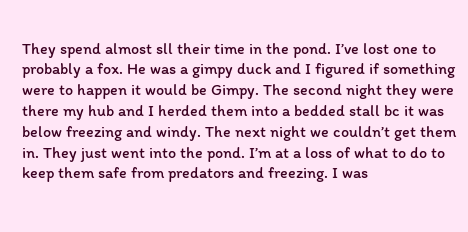They spend almost sll their time in the pond. I’ve lost one to probably a fox. He was a gimpy duck and I figured if something were to happen it would be Gimpy. The second night they were there my hub and I herded them into a bedded stall bc it was below freezing and windy. The next night we couldn’t get them in. They just went into the pond. I’m at a loss of what to do to keep them safe from predators and freezing. I was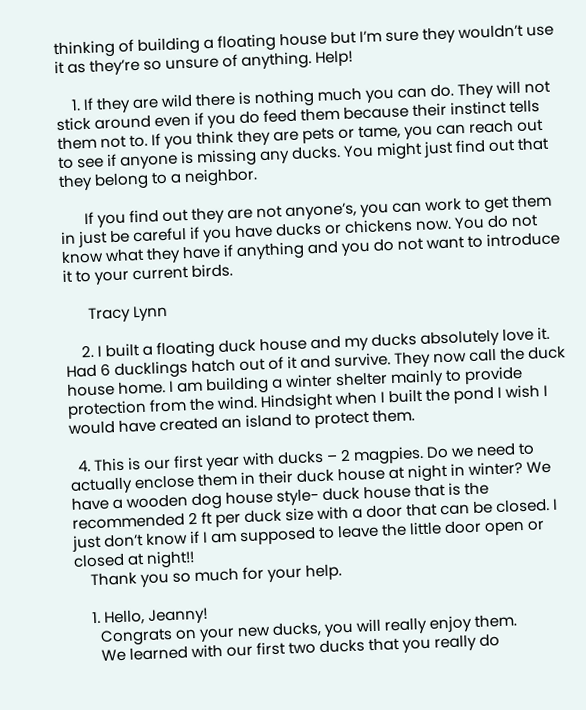thinking of building a floating house but I’m sure they wouldn’t use it as they’re so unsure of anything. Help!

    1. If they are wild there is nothing much you can do. They will not stick around even if you do feed them because their instinct tells them not to. If you think they are pets or tame, you can reach out to see if anyone is missing any ducks. You might just find out that they belong to a neighbor.

      If you find out they are not anyone’s, you can work to get them in just be careful if you have ducks or chickens now. You do not know what they have if anything and you do not want to introduce it to your current birds.

      Tracy Lynn

    2. I built a floating duck house and my ducks absolutely love it. Had 6 ducklings hatch out of it and survive. They now call the duck house home. I am building a winter shelter mainly to provide protection from the wind. Hindsight when I built the pond I wish I would have created an island to protect them.

  4. This is our first year with ducks – 2 magpies. Do we need to actually enclose them in their duck house at night in winter? We have a wooden dog house style- duck house that is the recommended 2 ft per duck size with a door that can be closed. I just don’t know if I am supposed to leave the little door open or closed at night!!
    Thank you so much for your help.

    1. Hello, Jeanny!
      Congrats on your new ducks, you will really enjoy them.
      We learned with our first two ducks that you really do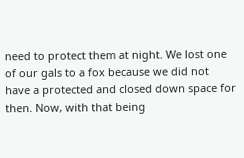need to protect them at night. We lost one of our gals to a fox because we did not have a protected and closed down space for then. Now, with that being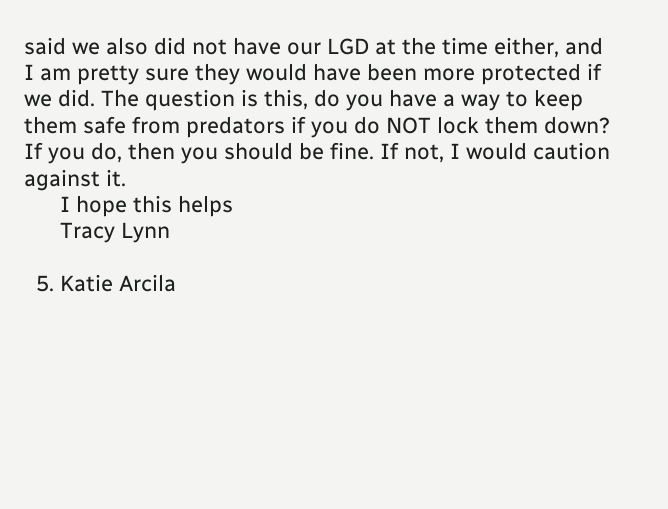said we also did not have our LGD at the time either, and I am pretty sure they would have been more protected if we did. The question is this, do you have a way to keep them safe from predators if you do NOT lock them down? If you do, then you should be fine. If not, I would caution against it.
      I hope this helps
      Tracy Lynn

  5. Katie Arcila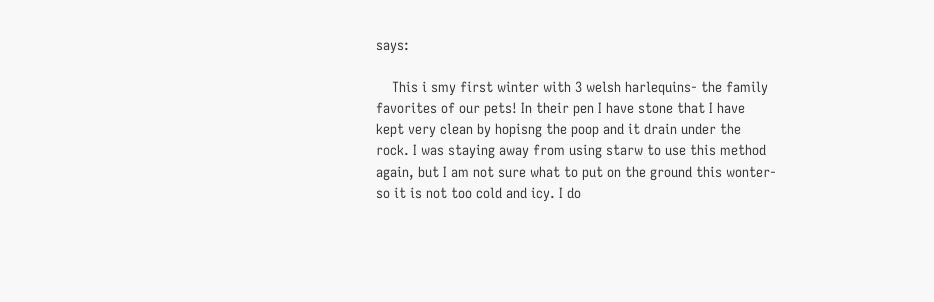says:

    This i smy first winter with 3 welsh harlequins- the family favorites of our pets! In their pen I have stone that I have kept very clean by hopisng the poop and it drain under the rock. I was staying away from using starw to use this method again, but I am not sure what to put on the ground this wonter- so it is not too cold and icy. I do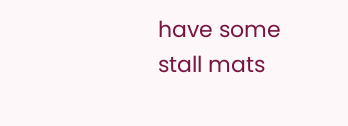have some stall mats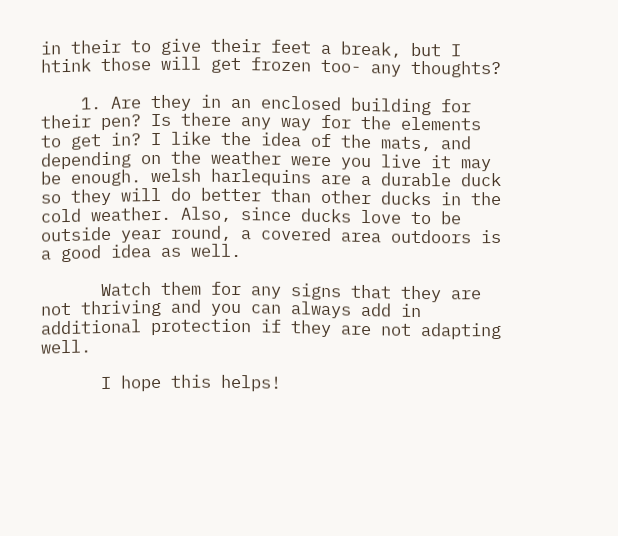in their to give their feet a break, but I htink those will get frozen too- any thoughts?

    1. Are they in an enclosed building for their pen? Is there any way for the elements to get in? I like the idea of the mats, and depending on the weather were you live it may be enough. welsh harlequins are a durable duck so they will do better than other ducks in the cold weather. Also, since ducks love to be outside year round, a covered area outdoors is a good idea as well.

      Watch them for any signs that they are not thriving and you can always add in additional protection if they are not adapting well.

      I hope this helps!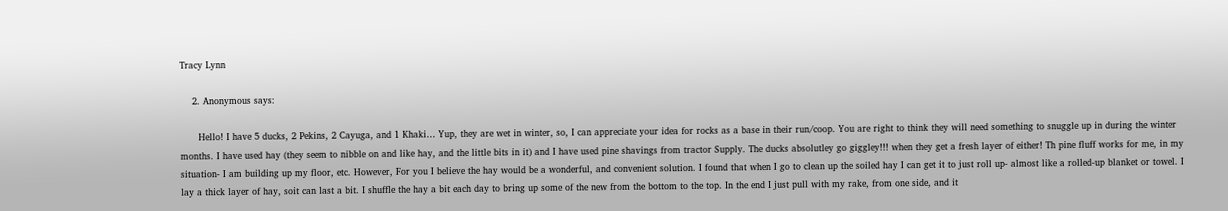Tracy Lynn

    2. Anonymous says:

      Hello! I have 5 ducks, 2 Pekins, 2 Cayuga, and 1 Khaki… Yup, they are wet in winter, so, I can appreciate your idea for rocks as a base in their run/coop. You are right to think they will need something to snuggle up in during the winter months. I have used hay (they seem to nibble on and like hay, and the little bits in it) and I have used pine shavings from tractor Supply. The ducks absolutley go giggley!!! when they get a fresh layer of either! Th pine fluff works for me, in my situation- I am building up my floor, etc. However, For you I believe the hay would be a wonderful, and convenient solution. I found that when I go to clean up the soiled hay I can get it to just roll up- almost like a rolled-up blanket or towel. I lay a thick layer of hay, soit can last a bit. I shuffle the hay a bit each day to bring up some of the new from the bottom to the top. In the end I just pull with my rake, from one side, and it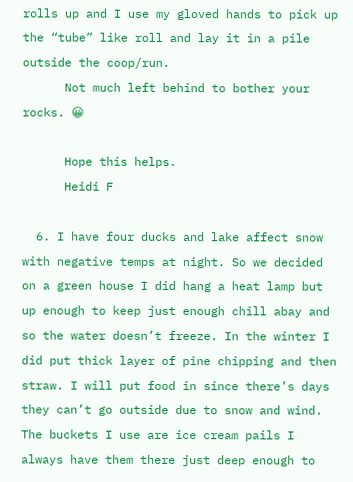rolls up and I use my gloved hands to pick up the “tube” like roll and lay it in a pile outside the coop/run.
      Not much left behind to bother your rocks. 😀

      Hope this helps.
      Heidi F

  6. I have four ducks and lake affect snow with negative temps at night. So we decided on a green house I did hang a heat lamp but up enough to keep just enough chill abay and so the water doesn’t freeze. In the winter I did put thick layer of pine chipping and then straw. I will put food in since there’s days they can’t go outside due to snow and wind. The buckets I use are ice cream pails I always have them there just deep enough to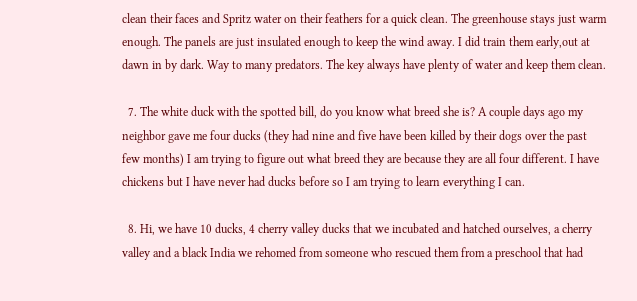clean their faces and Spritz water on their feathers for a quick clean. The greenhouse stays just warm enough. The panels are just insulated enough to keep the wind away. I did train them early,out at dawn in by dark. Way to many predators. The key always have plenty of water and keep them clean.

  7. The white duck with the spotted bill, do you know what breed she is? A couple days ago my neighbor gave me four ducks (they had nine and five have been killed by their dogs over the past few months) I am trying to figure out what breed they are because they are all four different. I have chickens but I have never had ducks before so I am trying to learn everything I can.

  8. Hi, we have 10 ducks, 4 cherry valley ducks that we incubated and hatched ourselves, a cherry valley and a black India we rehomed from someone who rescued them from a preschool that had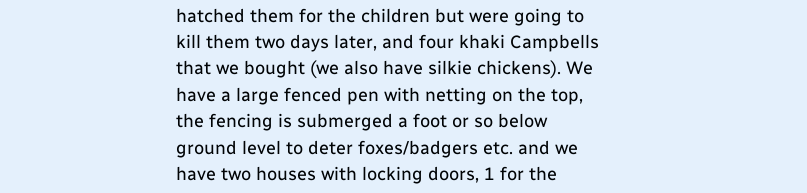hatched them for the children but were going to kill them two days later, and four khaki Campbells that we bought (we also have silkie chickens). We have a large fenced pen with netting on the top, the fencing is submerged a foot or so below ground level to deter foxes/badgers etc. and we have two houses with locking doors, 1 for the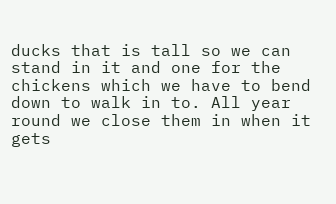ducks that is tall so we can stand in it and one for the chickens which we have to bend down to walk in to. All year round we close them in when it gets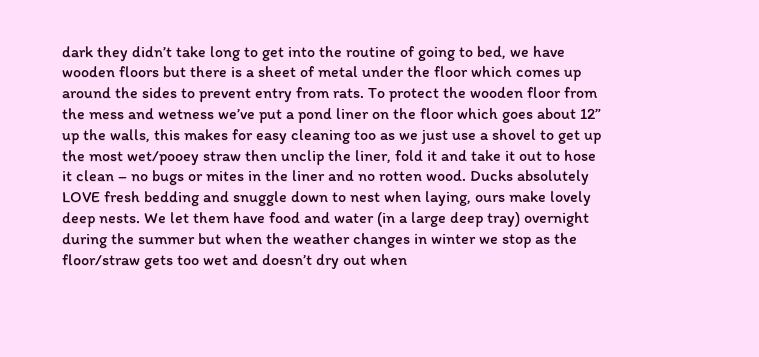dark they didn’t take long to get into the routine of going to bed, we have wooden floors but there is a sheet of metal under the floor which comes up around the sides to prevent entry from rats. To protect the wooden floor from the mess and wetness we’ve put a pond liner on the floor which goes about 12” up the walls, this makes for easy cleaning too as we just use a shovel to get up the most wet/pooey straw then unclip the liner, fold it and take it out to hose it clean – no bugs or mites in the liner and no rotten wood. Ducks absolutely LOVE fresh bedding and snuggle down to nest when laying, ours make lovely deep nests. We let them have food and water (in a large deep tray) overnight during the summer but when the weather changes in winter we stop as the floor/straw gets too wet and doesn’t dry out when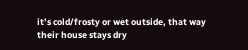it’s cold/frosty or wet outside, that way their house stays dry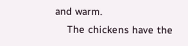and warm.
    The chickens have the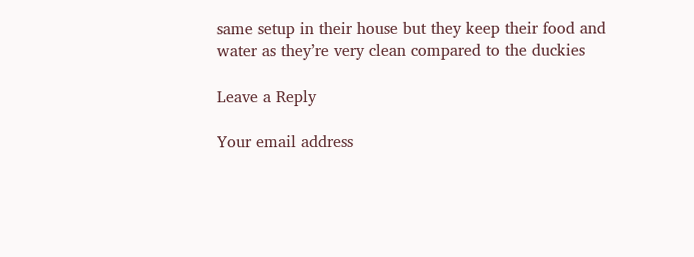same setup in their house but they keep their food and water as they’re very clean compared to the duckies

Leave a Reply

Your email address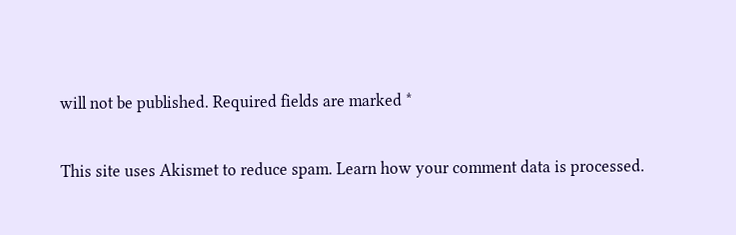will not be published. Required fields are marked *

This site uses Akismet to reduce spam. Learn how your comment data is processed.